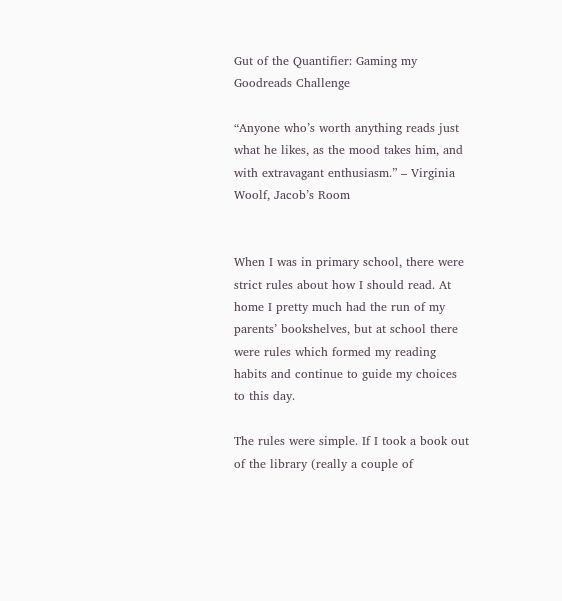Gut of the Quantifier: Gaming my Goodreads Challenge

“Anyone who’s worth anything reads just what he likes, as the mood takes him, and with extravagant enthusiasm.” – Virginia Woolf, Jacob’s Room


When I was in primary school, there were strict rules about how I should read. At home I pretty much had the run of my parents’ bookshelves, but at school there were rules which formed my reading habits and continue to guide my choices to this day.

The rules were simple. If I took a book out of the library (really a couple of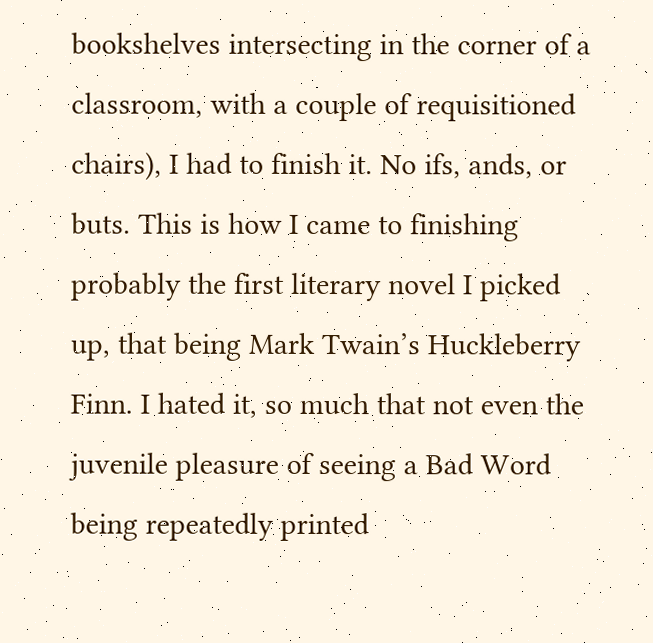bookshelves intersecting in the corner of a classroom, with a couple of requisitioned chairs), I had to finish it. No ifs, ands, or buts. This is how I came to finishing probably the first literary novel I picked up, that being Mark Twain’s Huckleberry Finn. I hated it, so much that not even the juvenile pleasure of seeing a Bad Word being repeatedly printed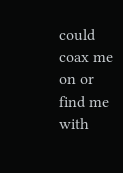could coax me on or find me with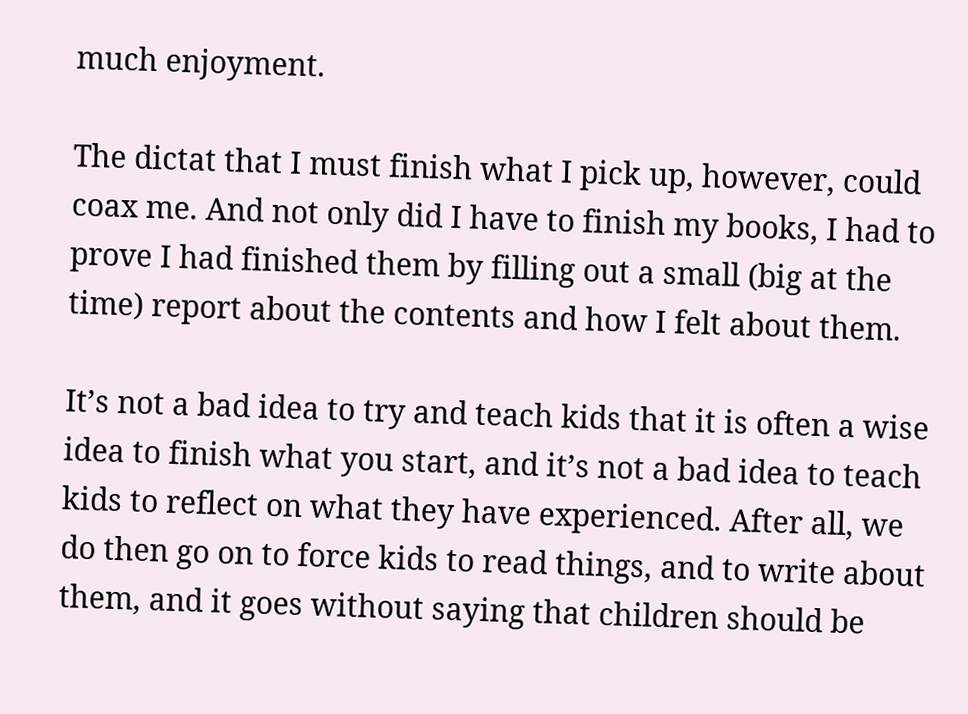much enjoyment.

The dictat that I must finish what I pick up, however, could coax me. And not only did I have to finish my books, I had to prove I had finished them by filling out a small (big at the time) report about the contents and how I felt about them.

It’s not a bad idea to try and teach kids that it is often a wise idea to finish what you start, and it’s not a bad idea to teach kids to reflect on what they have experienced. After all, we do then go on to force kids to read things, and to write about them, and it goes without saying that children should be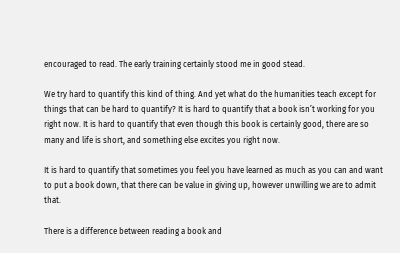encouraged to read. The early training certainly stood me in good stead.

We try hard to quantify this kind of thing. And yet what do the humanities teach except for things that can be hard to quantify? It is hard to quantify that a book isn’t working for you right now. It is hard to quantify that even though this book is certainly good, there are so many and life is short, and something else excites you right now.

It is hard to quantify that sometimes you feel you have learned as much as you can and want to put a book down, that there can be value in giving up, however unwilling we are to admit that.

There is a difference between reading a book and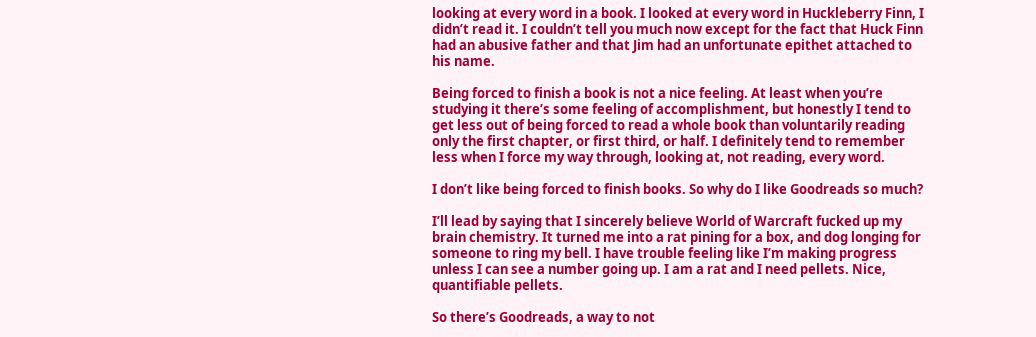looking at every word in a book. I looked at every word in Huckleberry Finn, I didn’t read it. I couldn’t tell you much now except for the fact that Huck Finn had an abusive father and that Jim had an unfortunate epithet attached to his name.

Being forced to finish a book is not a nice feeling. At least when you’re studying it there’s some feeling of accomplishment, but honestly I tend to get less out of being forced to read a whole book than voluntarily reading only the first chapter, or first third, or half. I definitely tend to remember less when I force my way through, looking at, not reading, every word.

I don’t like being forced to finish books. So why do I like Goodreads so much?

I’ll lead by saying that I sincerely believe World of Warcraft fucked up my brain chemistry. It turned me into a rat pining for a box, and dog longing for someone to ring my bell. I have trouble feeling like I’m making progress unless I can see a number going up. I am a rat and I need pellets. Nice, quantifiable pellets.

So there’s Goodreads, a way to not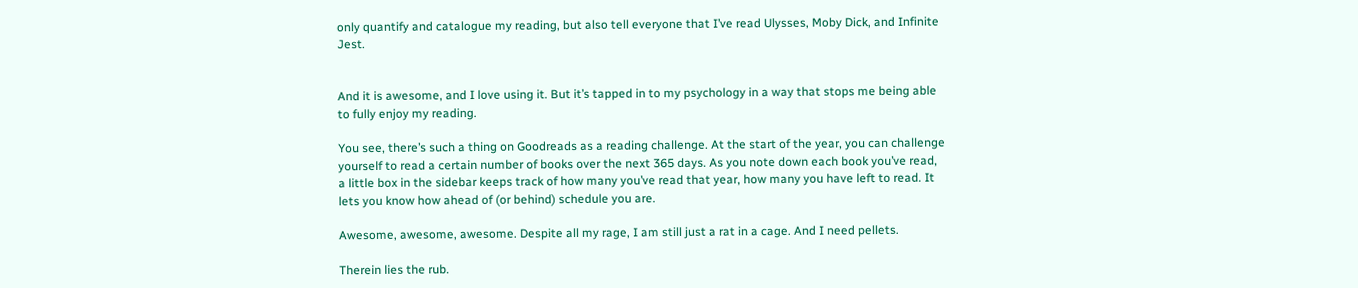only quantify and catalogue my reading, but also tell everyone that I’ve read Ulysses, Moby Dick, and Infinite Jest.


And it is awesome, and I love using it. But it’s tapped in to my psychology in a way that stops me being able to fully enjoy my reading.

You see, there’s such a thing on Goodreads as a reading challenge. At the start of the year, you can challenge yourself to read a certain number of books over the next 365 days. As you note down each book you’ve read, a little box in the sidebar keeps track of how many you’ve read that year, how many you have left to read. It lets you know how ahead of (or behind) schedule you are.

Awesome, awesome, awesome. Despite all my rage, I am still just a rat in a cage. And I need pellets.

Therein lies the rub.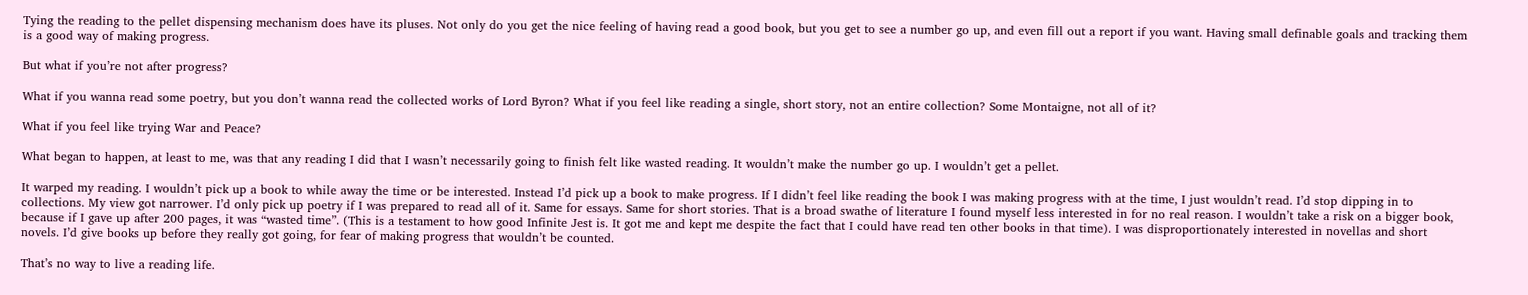Tying the reading to the pellet dispensing mechanism does have its pluses. Not only do you get the nice feeling of having read a good book, but you get to see a number go up, and even fill out a report if you want. Having small definable goals and tracking them is a good way of making progress.

But what if you’re not after progress?

What if you wanna read some poetry, but you don’t wanna read the collected works of Lord Byron? What if you feel like reading a single, short story, not an entire collection? Some Montaigne, not all of it?

What if you feel like trying War and Peace?

What began to happen, at least to me, was that any reading I did that I wasn’t necessarily going to finish felt like wasted reading. It wouldn’t make the number go up. I wouldn’t get a pellet.

It warped my reading. I wouldn’t pick up a book to while away the time or be interested. Instead I’d pick up a book to make progress. If I didn’t feel like reading the book I was making progress with at the time, I just wouldn’t read. I’d stop dipping in to collections. My view got narrower. I’d only pick up poetry if I was prepared to read all of it. Same for essays. Same for short stories. That is a broad swathe of literature I found myself less interested in for no real reason. I wouldn’t take a risk on a bigger book, because if I gave up after 200 pages, it was “wasted time”. (This is a testament to how good Infinite Jest is. It got me and kept me despite the fact that I could have read ten other books in that time). I was disproportionately interested in novellas and short novels. I’d give books up before they really got going, for fear of making progress that wouldn’t be counted.

That’s no way to live a reading life.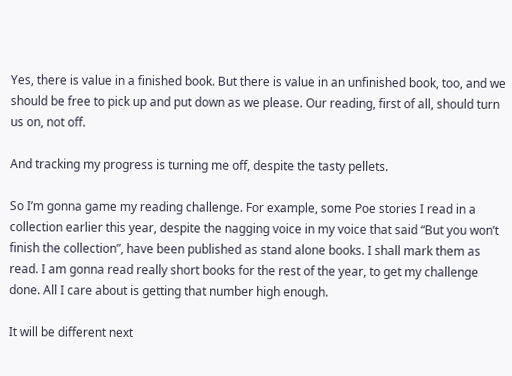Yes, there is value in a finished book. But there is value in an unfinished book, too, and we should be free to pick up and put down as we please. Our reading, first of all, should turn us on, not off.

And tracking my progress is turning me off, despite the tasty pellets.

So I’m gonna game my reading challenge. For example, some Poe stories I read in a collection earlier this year, despite the nagging voice in my voice that said “But you won’t finish the collection”, have been published as stand alone books. I shall mark them as read. I am gonna read really short books for the rest of the year, to get my challenge done. All I care about is getting that number high enough.

It will be different next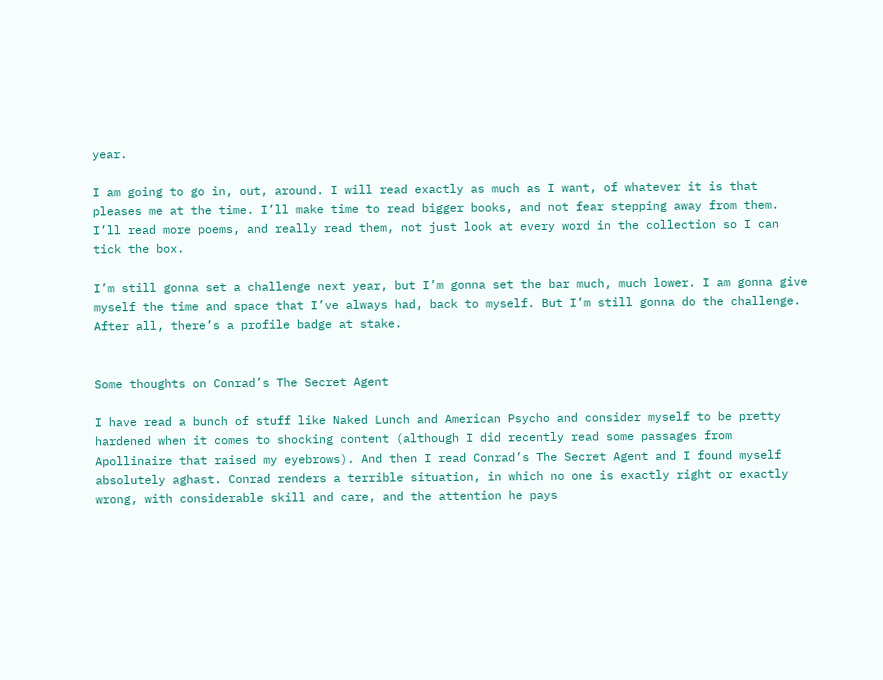year.

I am going to go in, out, around. I will read exactly as much as I want, of whatever it is that pleases me at the time. I’ll make time to read bigger books, and not fear stepping away from them. I’ll read more poems, and really read them, not just look at every word in the collection so I can tick the box.

I’m still gonna set a challenge next year, but I’m gonna set the bar much, much lower. I am gonna give myself the time and space that I’ve always had, back to myself. But I’m still gonna do the challenge. After all, there’s a profile badge at stake.


Some thoughts on Conrad’s The Secret Agent

I have read a bunch of stuff like Naked Lunch and American Psycho and consider myself to be pretty hardened when it comes to shocking content (although I did recently read some passages from Apollinaire that raised my eyebrows). And then I read Conrad’s The Secret Agent and I found myself absolutely aghast. Conrad renders a terrible situation, in which no one is exactly right or exactly wrong, with considerable skill and care, and the attention he pays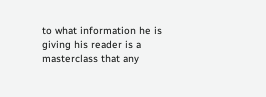to what information he is giving his reader is a masterclass that any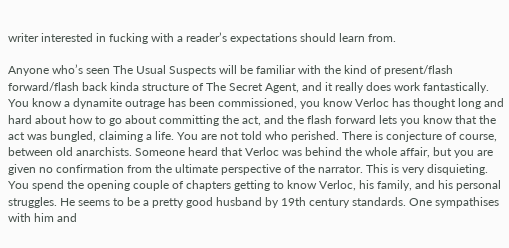writer interested in fucking with a reader’s expectations should learn from.

Anyone who’s seen The Usual Suspects will be familiar with the kind of present/flash forward/flash back kinda structure of The Secret Agent, and it really does work fantastically. You know a dynamite outrage has been commissioned, you know Verloc has thought long and hard about how to go about committing the act, and the flash forward lets you know that the act was bungled, claiming a life. You are not told who perished. There is conjecture of course, between old anarchists. Someone heard that Verloc was behind the whole affair, but you are given no confirmation from the ultimate perspective of the narrator. This is very disquieting. You spend the opening couple of chapters getting to know Verloc, his family, and his personal struggles. He seems to be a pretty good husband by 19th century standards. One sympathises with him and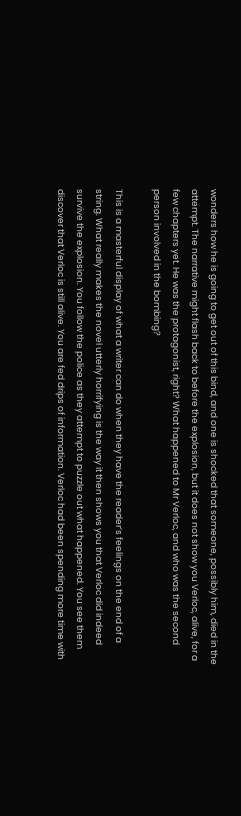wonders how he is going to get out of this bind, and one is shocked that someone, possibly him, died in the attempt. The narrative might flash back to before the explosion, but it does not show you Verloc, alive, for a few chapters yet. He was the protagonist, right? What happened to Mr Verloc, and who was the second person involved in the bombing?

This is a masterful display of what a writer can do when they have the reader’s feelings on the end of a string. What really makes the novel utterly horrifying is the way it then shows you that Verloc did indeed survive the explosion. You follow the police as they attempt to puzzle out what happened. You see them discover that Verloc is still alive. You are fed drips of information. Verloc had been spending more time with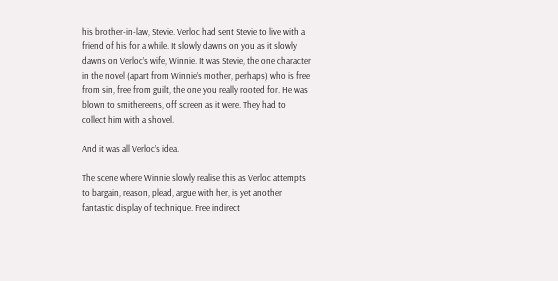his brother-in-law, Stevie. Verloc had sent Stevie to live with a friend of his for a while. It slowly dawns on you as it slowly dawns on Verloc’s wife, Winnie. It was Stevie, the one character in the novel (apart from Winnie’s mother, perhaps) who is free from sin, free from guilt, the one you really rooted for. He was blown to smithereens, off screen as it were. They had to collect him with a shovel.

And it was all Verloc’s idea.

The scene where Winnie slowly realise this as Verloc attempts to bargain, reason, plead, argue with her, is yet another fantastic display of technique. Free indirect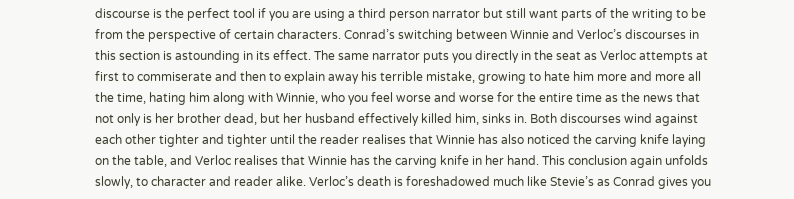discourse is the perfect tool if you are using a third person narrator but still want parts of the writing to be from the perspective of certain characters. Conrad’s switching between Winnie and Verloc’s discourses in this section is astounding in its effect. The same narrator puts you directly in the seat as Verloc attempts at first to commiserate and then to explain away his terrible mistake, growing to hate him more and more all the time, hating him along with Winnie, who you feel worse and worse for the entire time as the news that not only is her brother dead, but her husband effectively killed him, sinks in. Both discourses wind against each other tighter and tighter until the reader realises that Winnie has also noticed the carving knife laying on the table, and Verloc realises that Winnie has the carving knife in her hand. This conclusion again unfolds slowly, to character and reader alike. Verloc’s death is foreshadowed much like Stevie’s as Conrad gives you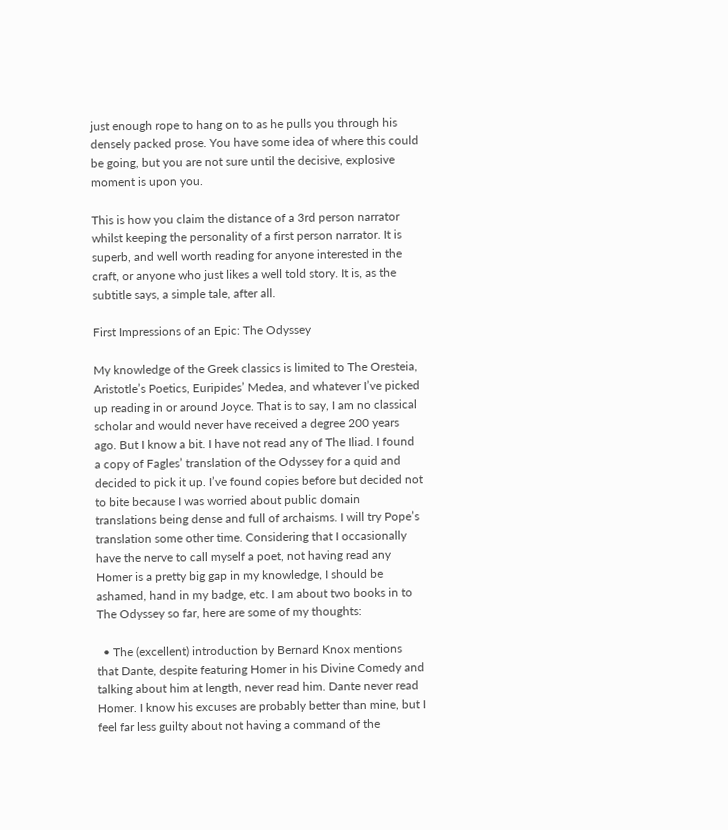just enough rope to hang on to as he pulls you through his densely packed prose. You have some idea of where this could be going, but you are not sure until the decisive, explosive moment is upon you.

This is how you claim the distance of a 3rd person narrator whilst keeping the personality of a first person narrator. It is superb, and well worth reading for anyone interested in the craft, or anyone who just likes a well told story. It is, as the subtitle says, a simple tale, after all.

First Impressions of an Epic: The Odyssey

My knowledge of the Greek classics is limited to The Oresteia, Aristotle’s Poetics, Euripides’ Medea, and whatever I’ve picked up reading in or around Joyce. That is to say, I am no classical scholar and would never have received a degree 200 years ago. But I know a bit. I have not read any of The Iliad. I found a copy of Fagles’ translation of the Odyssey for a quid and decided to pick it up. I’ve found copies before but decided not to bite because I was worried about public domain translations being dense and full of archaisms. I will try Pope’s translation some other time. Considering that I occasionally have the nerve to call myself a poet, not having read any Homer is a pretty big gap in my knowledge, I should be ashamed, hand in my badge, etc. I am about two books in to The Odyssey so far, here are some of my thoughts:

  • The (excellent) introduction by Bernard Knox mentions that Dante, despite featuring Homer in his Divine Comedy and talking about him at length, never read him. Dante never read Homer. I know his excuses are probably better than mine, but I feel far less guilty about not having a command of the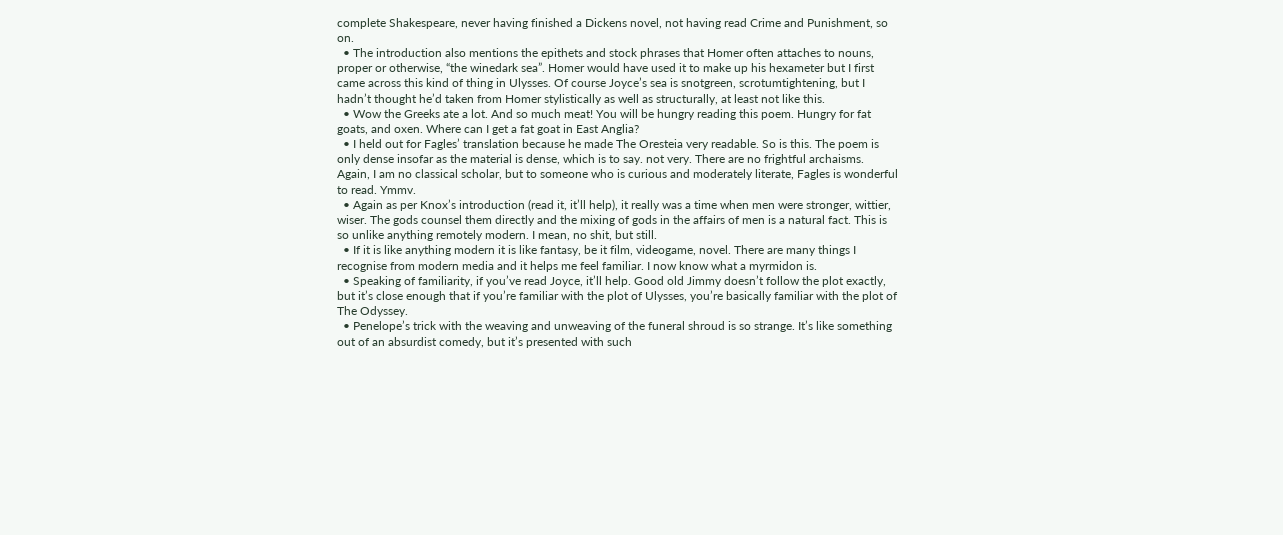complete Shakespeare, never having finished a Dickens novel, not having read Crime and Punishment, so on.
  • The introduction also mentions the epithets and stock phrases that Homer often attaches to nouns, proper or otherwise, “the winedark sea”. Homer would have used it to make up his hexameter but I first came across this kind of thing in Ulysses. Of course Joyce’s sea is snotgreen, scrotumtightening, but I hadn’t thought he’d taken from Homer stylistically as well as structurally, at least not like this.
  • Wow the Greeks ate a lot. And so much meat! You will be hungry reading this poem. Hungry for fat goats, and oxen. Where can I get a fat goat in East Anglia?
  • I held out for Fagles’ translation because he made The Oresteia very readable. So is this. The poem is only dense insofar as the material is dense, which is to say. not very. There are no frightful archaisms. Again, I am no classical scholar, but to someone who is curious and moderately literate, Fagles is wonderful to read. Ymmv.
  • Again as per Knox’s introduction (read it, it’ll help), it really was a time when men were stronger, wittier, wiser. The gods counsel them directly and the mixing of gods in the affairs of men is a natural fact. This is so unlike anything remotely modern. I mean, no shit, but still.
  • If it is like anything modern it is like fantasy, be it film, videogame, novel. There are many things I recognise from modern media and it helps me feel familiar. I now know what a myrmidon is.
  • Speaking of familiarity, if you’ve read Joyce, it’ll help. Good old Jimmy doesn’t follow the plot exactly, but it’s close enough that if you’re familiar with the plot of Ulysses, you’re basically familiar with the plot of The Odyssey.
  • Penelope’s trick with the weaving and unweaving of the funeral shroud is so strange. It’s like something out of an absurdist comedy, but it’s presented with such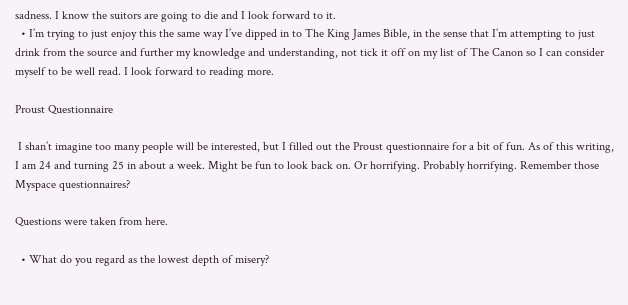sadness. I know the suitors are going to die and I look forward to it.
  • I’m trying to just enjoy this the same way I’ve dipped in to The King James Bible, in the sense that I’m attempting to just drink from the source and further my knowledge and understanding, not tick it off on my list of The Canon so I can consider myself to be well read. I look forward to reading more.

Proust Questionnaire

 I shan’t imagine too many people will be interested, but I filled out the Proust questionnaire for a bit of fun. As of this writing, I am 24 and turning 25 in about a week. Might be fun to look back on. Or horrifying. Probably horrifying. Remember those Myspace questionnaires?

Questions were taken from here.

  • What do you regard as the lowest depth of misery?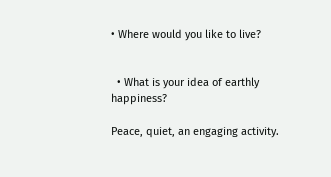• Where would you like to live?


  • What is your idea of earthly happiness?

Peace, quiet, an engaging activity.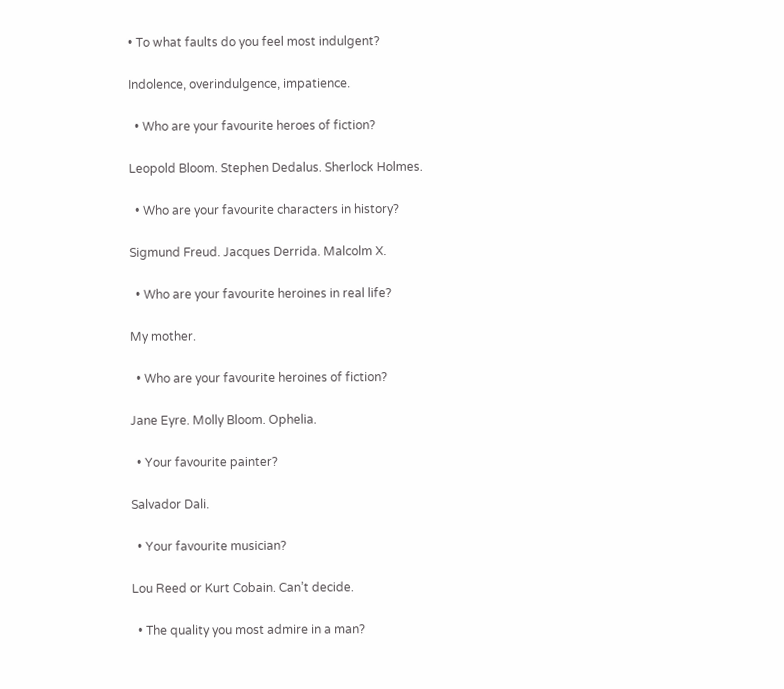• To what faults do you feel most indulgent?

Indolence, overindulgence, impatience.

  • Who are your favourite heroes of fiction?

Leopold Bloom. Stephen Dedalus. Sherlock Holmes.

  • Who are your favourite characters in history?

Sigmund Freud. Jacques Derrida. Malcolm X.

  • Who are your favourite heroines in real life?

My mother.

  • Who are your favourite heroines of fiction?

Jane Eyre. Molly Bloom. Ophelia.

  • Your favourite painter?

Salvador Dali.

  • Your favourite musician?

Lou Reed or Kurt Cobain. Can’t decide.

  • The quality you most admire in a man?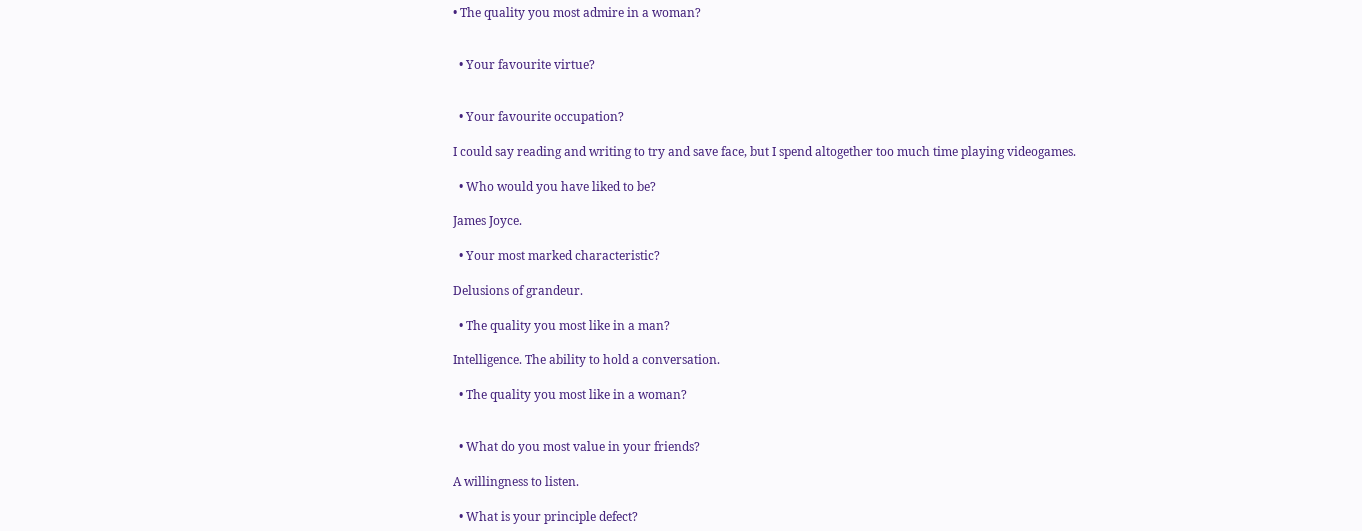• The quality you most admire in a woman?


  • Your favourite virtue?


  • Your favourite occupation?

I could say reading and writing to try and save face, but I spend altogether too much time playing videogames.

  • Who would you have liked to be?

James Joyce.

  • Your most marked characteristic?

Delusions of grandeur.

  • The quality you most like in a man?

Intelligence. The ability to hold a conversation.

  • The quality you most like in a woman?


  • What do you most value in your friends?

A willingness to listen.

  • What is your principle defect?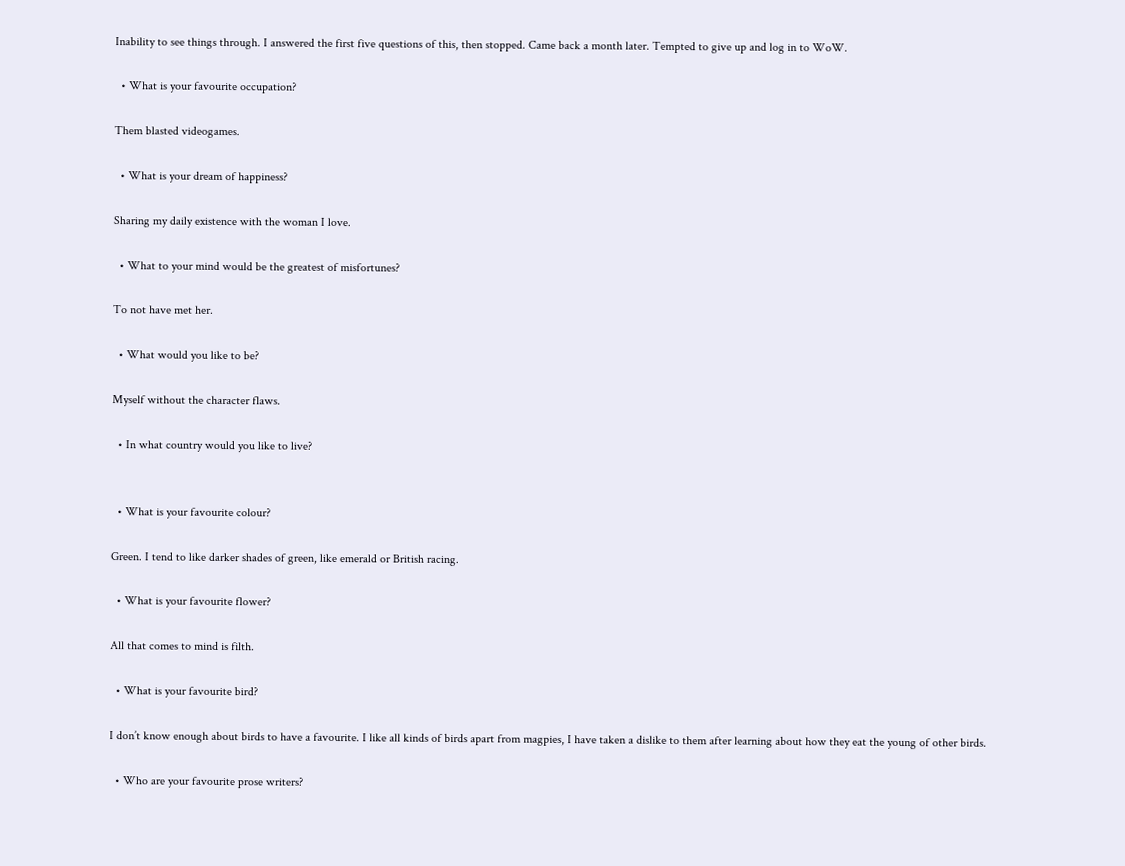Inability to see things through. I answered the first five questions of this, then stopped. Came back a month later. Tempted to give up and log in to WoW.

  • What is your favourite occupation?

Them blasted videogames.

  • What is your dream of happiness?

Sharing my daily existence with the woman I love.

  • What to your mind would be the greatest of misfortunes?

To not have met her.

  • What would you like to be?

Myself without the character flaws.

  • In what country would you like to live?


  • What is your favourite colour?

Green. I tend to like darker shades of green, like emerald or British racing.

  • What is your favourite flower?

All that comes to mind is filth.

  • What is your favourite bird?

I don’t know enough about birds to have a favourite. I like all kinds of birds apart from magpies, I have taken a dislike to them after learning about how they eat the young of other birds.

  • Who are your favourite prose writers?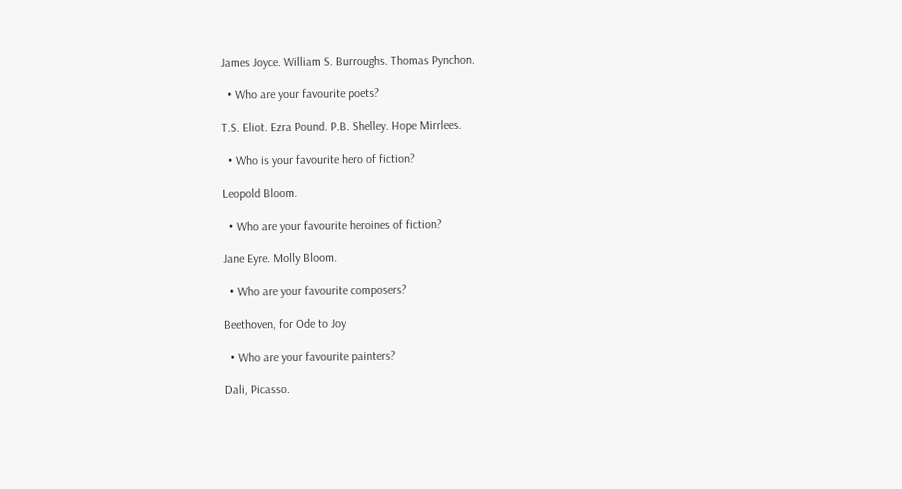James Joyce. William S. Burroughs. Thomas Pynchon.

  • Who are your favourite poets?

T.S. Eliot. Ezra Pound. P.B. Shelley. Hope Mirrlees.

  • Who is your favourite hero of fiction?

Leopold Bloom.

  • Who are your favourite heroines of fiction?

Jane Eyre. Molly Bloom.

  • Who are your favourite composers?

Beethoven, for Ode to Joy

  • Who are your favourite painters?

Dali, Picasso.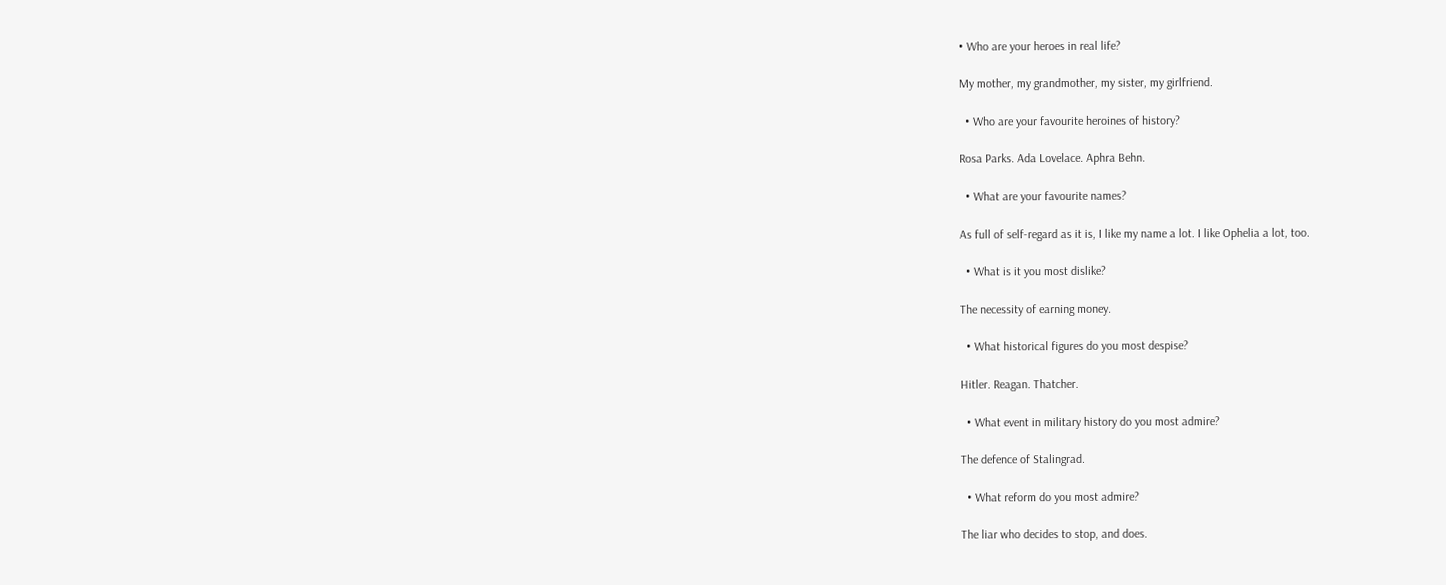• Who are your heroes in real life?

My mother, my grandmother, my sister, my girlfriend.

  • Who are your favourite heroines of history?

Rosa Parks. Ada Lovelace. Aphra Behn.

  • What are your favourite names?

As full of self-regard as it is, I like my name a lot. I like Ophelia a lot, too.

  • What is it you most dislike?

The necessity of earning money.

  • What historical figures do you most despise?

Hitler. Reagan. Thatcher.

  • What event in military history do you most admire?

The defence of Stalingrad.

  • What reform do you most admire?

The liar who decides to stop, and does.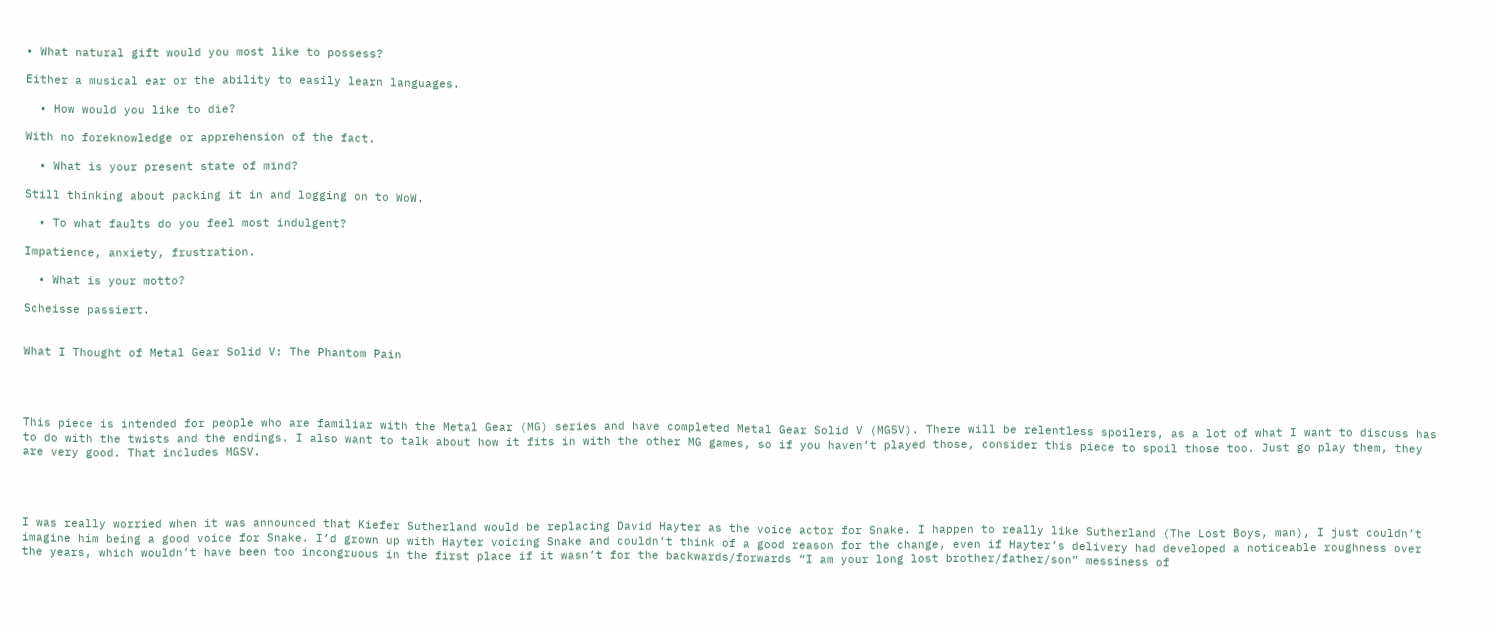• What natural gift would you most like to possess?

Either a musical ear or the ability to easily learn languages.

  • How would you like to die?

With no foreknowledge or apprehension of the fact.

  • What is your present state of mind?

Still thinking about packing it in and logging on to WoW.

  • To what faults do you feel most indulgent?

Impatience, anxiety, frustration.

  • What is your motto?

Scheisse passiert.


What I Thought of Metal Gear Solid V: The Phantom Pain




This piece is intended for people who are familiar with the Metal Gear (MG) series and have completed Metal Gear Solid V (MGSV). There will be relentless spoilers, as a lot of what I want to discuss has to do with the twists and the endings. I also want to talk about how it fits in with the other MG games, so if you haven’t played those, consider this piece to spoil those too. Just go play them, they are very good. That includes MGSV.




I was really worried when it was announced that Kiefer Sutherland would be replacing David Hayter as the voice actor for Snake. I happen to really like Sutherland (The Lost Boys, man), I just couldn’t imagine him being a good voice for Snake. I’d grown up with Hayter voicing Snake and couldn’t think of a good reason for the change, even if Hayter’s delivery had developed a noticeable roughness over the years, which wouldn’t have been too incongruous in the first place if it wasn’t for the backwards/forwards “I am your long lost brother/father/son” messiness of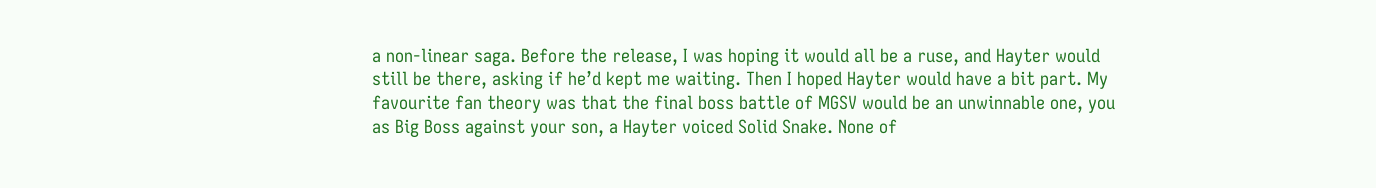a non-linear saga. Before the release, I was hoping it would all be a ruse, and Hayter would still be there, asking if he’d kept me waiting. Then I hoped Hayter would have a bit part. My favourite fan theory was that the final boss battle of MGSV would be an unwinnable one, you as Big Boss against your son, a Hayter voiced Solid Snake. None of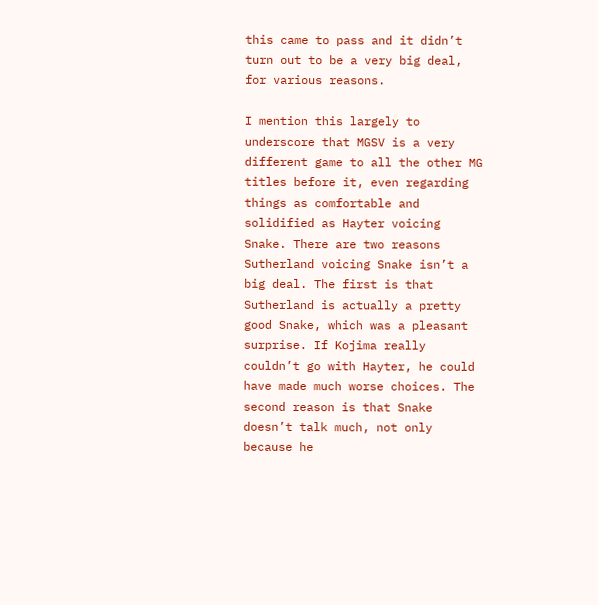this came to pass and it didn’t turn out to be a very big deal, for various reasons.

I mention this largely to underscore that MGSV is a very different game to all the other MG titles before it, even regarding things as comfortable and solidified as Hayter voicing Snake. There are two reasons Sutherland voicing Snake isn’t a big deal. The first is that Sutherland is actually a pretty good Snake, which was a pleasant surprise. If Kojima really couldn’t go with Hayter, he could have made much worse choices. The second reason is that Snake doesn’t talk much, not only because he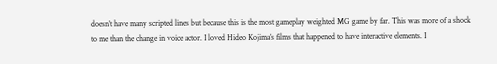doesn’t have many scripted lines but because this is the most gameplay weighted MG game by far. This was more of a shock to me than the change in voice actor. I loved Hideo Kojima’s films that happened to have interactive elements. I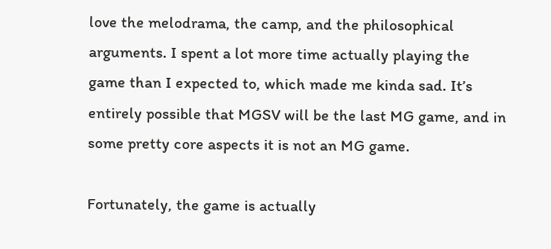love the melodrama, the camp, and the philosophical arguments. I spent a lot more time actually playing the game than I expected to, which made me kinda sad. It’s entirely possible that MGSV will be the last MG game, and in some pretty core aspects it is not an MG game.

Fortunately, the game is actually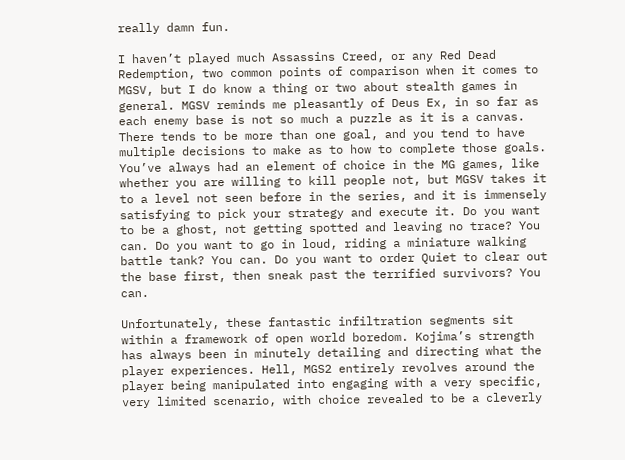really damn fun.

I haven’t played much Assassins Creed, or any Red Dead Redemption, two common points of comparison when it comes to MGSV, but I do know a thing or two about stealth games in general. MGSV reminds me pleasantly of Deus Ex, in so far as each enemy base is not so much a puzzle as it is a canvas. There tends to be more than one goal, and you tend to have multiple decisions to make as to how to complete those goals. You’ve always had an element of choice in the MG games, like whether you are willing to kill people not, but MGSV takes it to a level not seen before in the series, and it is immensely satisfying to pick your strategy and execute it. Do you want to be a ghost, not getting spotted and leaving no trace? You can. Do you want to go in loud, riding a miniature walking battle tank? You can. Do you want to order Quiet to clear out the base first, then sneak past the terrified survivors? You can.

Unfortunately, these fantastic infiltration segments sit within a framework of open world boredom. Kojima’s strength has always been in minutely detailing and directing what the player experiences. Hell, MGS2 entirely revolves around the player being manipulated into engaging with a very specific, very limited scenario, with choice revealed to be a cleverly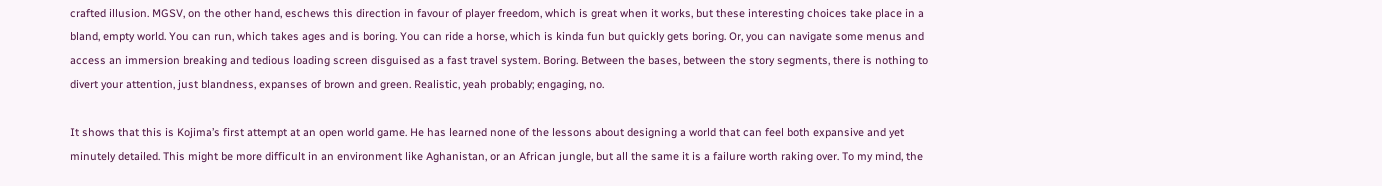crafted illusion. MGSV, on the other hand, eschews this direction in favour of player freedom, which is great when it works, but these interesting choices take place in a bland, empty world. You can run, which takes ages and is boring. You can ride a horse, which is kinda fun but quickly gets boring. Or, you can navigate some menus and access an immersion breaking and tedious loading screen disguised as a fast travel system. Boring. Between the bases, between the story segments, there is nothing to divert your attention, just blandness, expanses of brown and green. Realistic, yeah probably; engaging, no.

It shows that this is Kojima’s first attempt at an open world game. He has learned none of the lessons about designing a world that can feel both expansive and yet minutely detailed. This might be more difficult in an environment like Aghanistan, or an African jungle, but all the same it is a failure worth raking over. To my mind, the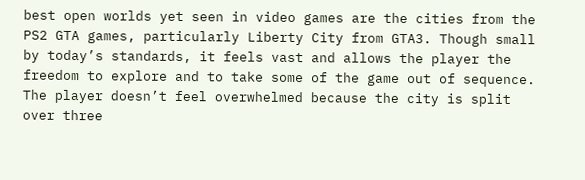best open worlds yet seen in video games are the cities from the PS2 GTA games, particularly Liberty City from GTA3. Though small by today’s standards, it feels vast and allows the player the freedom to explore and to take some of the game out of sequence. The player doesn’t feel overwhelmed because the city is split over three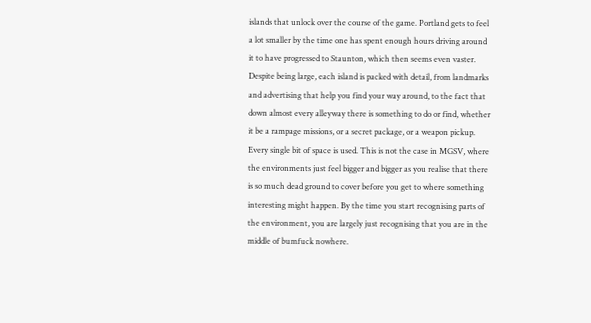islands that unlock over the course of the game. Portland gets to feel a lot smaller by the time one has spent enough hours driving around it to have progressed to Staunton, which then seems even vaster. Despite being large, each island is packed with detail, from landmarks and advertising that help you find your way around, to the fact that down almost every alleyway there is something to do or find, whether it be a rampage missions, or a secret package, or a weapon pickup. Every single bit of space is used. This is not the case in MGSV, where the environments just feel bigger and bigger as you realise that there is so much dead ground to cover before you get to where something interesting might happen. By the time you start recognising parts of the environment, you are largely just recognising that you are in the middle of bumfuck nowhere.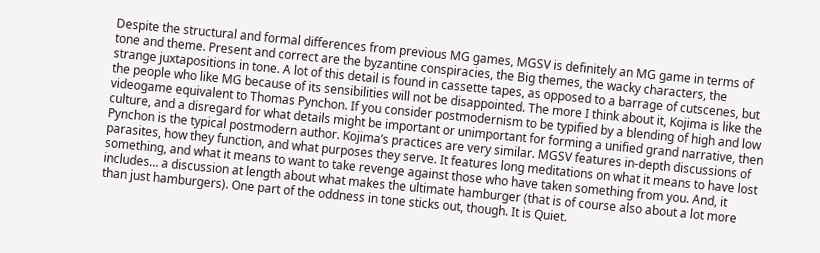Despite the structural and formal differences from previous MG games, MGSV is definitely an MG game in terms of tone and theme. Present and correct are the byzantine conspiracies, the Big themes, the wacky characters, the strange juxtapositions in tone. A lot of this detail is found in cassette tapes, as opposed to a barrage of cutscenes, but the people who like MG because of its sensibilities will not be disappointed. The more I think about it, Kojima is like the videogame equivalent to Thomas Pynchon. If you consider postmodernism to be typified by a blending of high and low culture, and a disregard for what details might be important or unimportant for forming a unified grand narrative, then Pynchon is the typical postmodern author. Kojima’s practices are very similar. MGSV features in-depth discussions of parasites, how they function, and what purposes they serve. It features long meditations on what it means to have lost something, and what it means to want to take revenge against those who have taken something from you. And, it includes… a discussion at length about what makes the ultimate hamburger (that is of course also about a lot more than just hamburgers). One part of the oddness in tone sticks out, though. It is Quiet.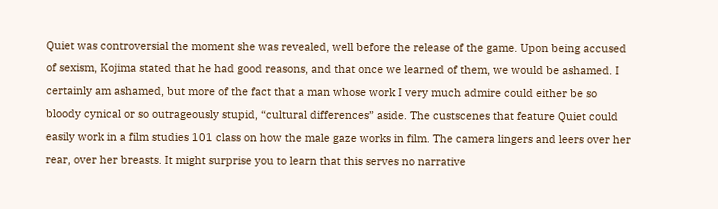Quiet was controversial the moment she was revealed, well before the release of the game. Upon being accused of sexism, Kojima stated that he had good reasons, and that once we learned of them, we would be ashamed. I certainly am ashamed, but more of the fact that a man whose work I very much admire could either be so bloody cynical or so outrageously stupid, “cultural differences” aside. The custscenes that feature Quiet could easily work in a film studies 101 class on how the male gaze works in film. The camera lingers and leers over her rear, over her breasts. It might surprise you to learn that this serves no narrative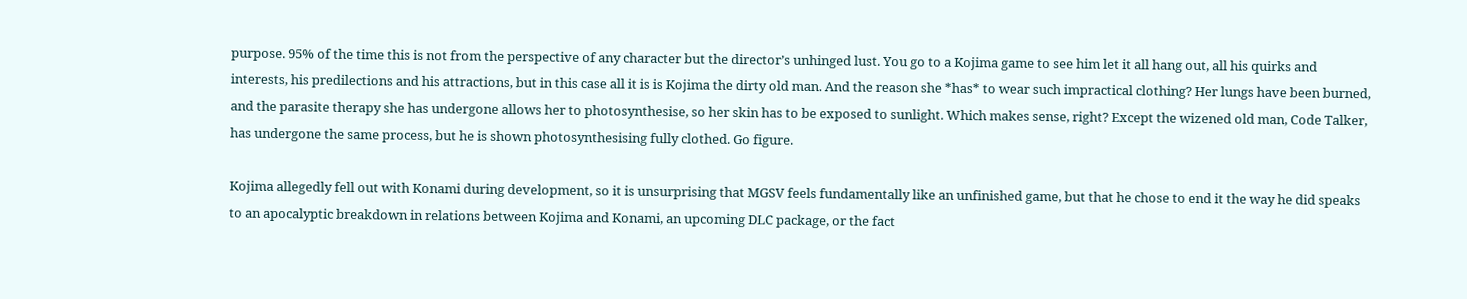purpose. 95% of the time this is not from the perspective of any character but the director’s unhinged lust. You go to a Kojima game to see him let it all hang out, all his quirks and interests, his predilections and his attractions, but in this case all it is is Kojima the dirty old man. And the reason she *has* to wear such impractical clothing? Her lungs have been burned, and the parasite therapy she has undergone allows her to photosynthesise, so her skin has to be exposed to sunlight. Which makes sense, right? Except the wizened old man, Code Talker, has undergone the same process, but he is shown photosynthesising fully clothed. Go figure.

Kojima allegedly fell out with Konami during development, so it is unsurprising that MGSV feels fundamentally like an unfinished game, but that he chose to end it the way he did speaks to an apocalyptic breakdown in relations between Kojima and Konami, an upcoming DLC package, or the fact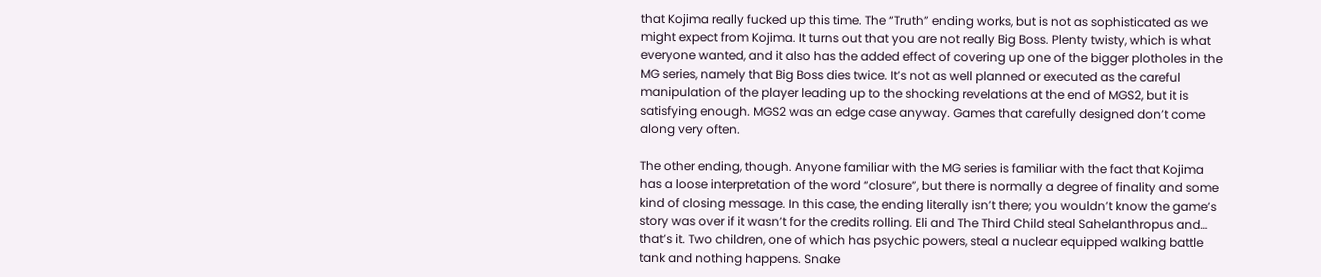that Kojima really fucked up this time. The “Truth” ending works, but is not as sophisticated as we might expect from Kojima. It turns out that you are not really Big Boss. Plenty twisty, which is what everyone wanted, and it also has the added effect of covering up one of the bigger plotholes in the MG series, namely that Big Boss dies twice. It’s not as well planned or executed as the careful manipulation of the player leading up to the shocking revelations at the end of MGS2, but it is satisfying enough. MGS2 was an edge case anyway. Games that carefully designed don’t come along very often.

The other ending, though. Anyone familiar with the MG series is familiar with the fact that Kojima has a loose interpretation of the word “closure”, but there is normally a degree of finality and some kind of closing message. In this case, the ending literally isn’t there; you wouldn’t know the game’s story was over if it wasn’t for the credits rolling. Eli and The Third Child steal Sahelanthropus and… that’s it. Two children, one of which has psychic powers, steal a nuclear equipped walking battle tank and nothing happens. Snake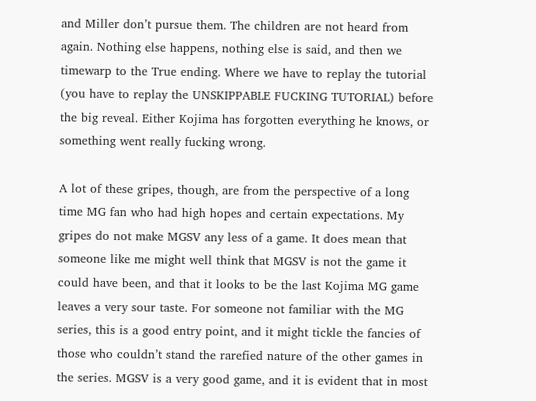and Miller don’t pursue them. The children are not heard from again. Nothing else happens, nothing else is said, and then we timewarp to the True ending. Where we have to replay the tutorial (you have to replay the UNSKIPPABLE FUCKING TUTORIAL) before the big reveal. Either Kojima has forgotten everything he knows, or something went really fucking wrong.

A lot of these gripes, though, are from the perspective of a long time MG fan who had high hopes and certain expectations. My gripes do not make MGSV any less of a game. It does mean that someone like me might well think that MGSV is not the game it could have been, and that it looks to be the last Kojima MG game leaves a very sour taste. For someone not familiar with the MG series, this is a good entry point, and it might tickle the fancies of those who couldn’t stand the rarefied nature of the other games in the series. MGSV is a very good game, and it is evident that in most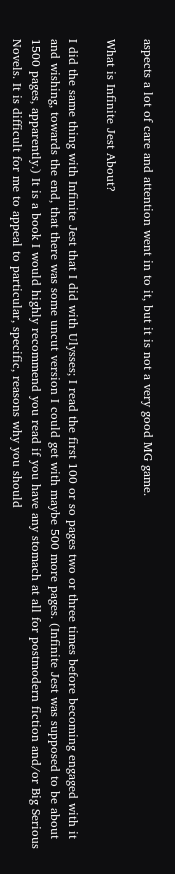aspects a lot of care and attention went in to it, but it is not a very good MG game.

What is Infinite Jest About?

I did the same thing with Infinite Jest that I did with Ulysses; I read the first 100 or so pages two or three times before becoming engaged with it and wishing, towards the end, that there was some uncut version I could get with maybe 500 more pages. (Infinite Jest was supposed to be about 1500 pages, apparently.) It is a book I would highly recommend you read if you have any stomach at all for postmodern fiction and/or Big Serious Novels. It is difficult for me to appeal to particular, specific, reasons why you should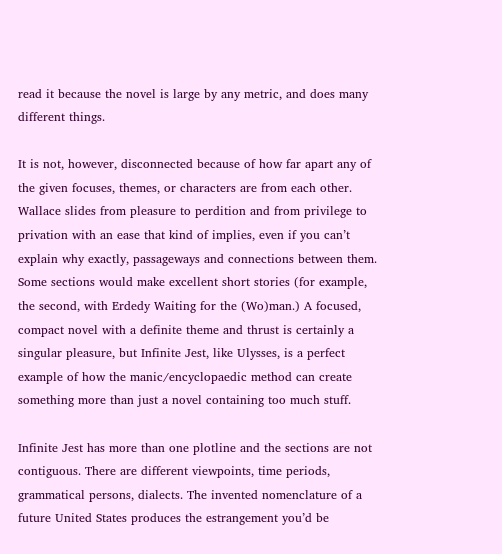read it because the novel is large by any metric, and does many different things.

It is not, however, disconnected because of how far apart any of the given focuses, themes, or characters are from each other. Wallace slides from pleasure to perdition and from privilege to privation with an ease that kind of implies, even if you can’t explain why exactly, passageways and connections between them. Some sections would make excellent short stories (for example, the second, with Erdedy Waiting for the (Wo)man.) A focused, compact novel with a definite theme and thrust is certainly a singular pleasure, but Infinite Jest, like Ulysses, is a perfect example of how the manic/encyclopaedic method can create something more than just a novel containing too much stuff.

Infinite Jest has more than one plotline and the sections are not contiguous. There are different viewpoints, time periods, grammatical persons, dialects. The invented nomenclature of a future United States produces the estrangement you’d be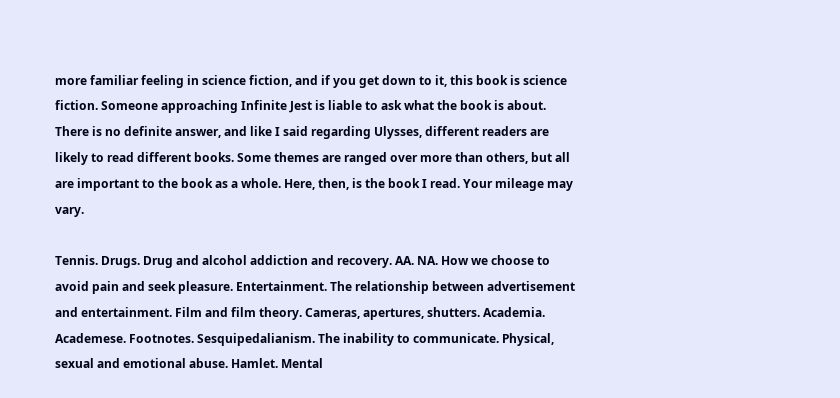more familiar feeling in science fiction, and if you get down to it, this book is science fiction. Someone approaching Infinite Jest is liable to ask what the book is about. There is no definite answer, and like I said regarding Ulysses, different readers are likely to read different books. Some themes are ranged over more than others, but all are important to the book as a whole. Here, then, is the book I read. Your mileage may vary.

Tennis. Drugs. Drug and alcohol addiction and recovery. AA. NA. How we choose to avoid pain and seek pleasure. Entertainment. The relationship between advertisement and entertainment. Film and film theory. Cameras, apertures, shutters. Academia. Academese. Footnotes. Sesquipedalianism. The inability to communicate. Physical, sexual and emotional abuse. Hamlet. Mental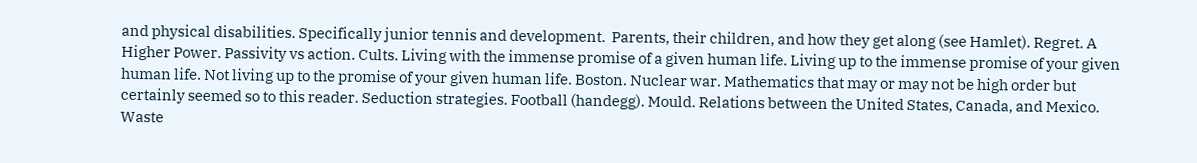and physical disabilities. Specifically junior tennis and development.  Parents, their children, and how they get along (see Hamlet). Regret. A Higher Power. Passivity vs action. Cults. Living with the immense promise of a given human life. Living up to the immense promise of your given human life. Not living up to the promise of your given human life. Boston. Nuclear war. Mathematics that may or may not be high order but certainly seemed so to this reader. Seduction strategies. Football (handegg). Mould. Relations between the United States, Canada, and Mexico. Waste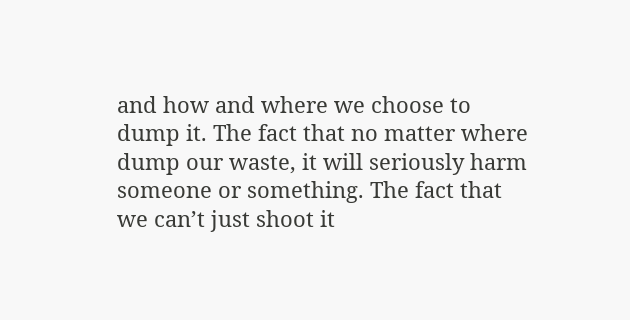and how and where we choose to dump it. The fact that no matter where dump our waste, it will seriously harm someone or something. The fact that we can’t just shoot it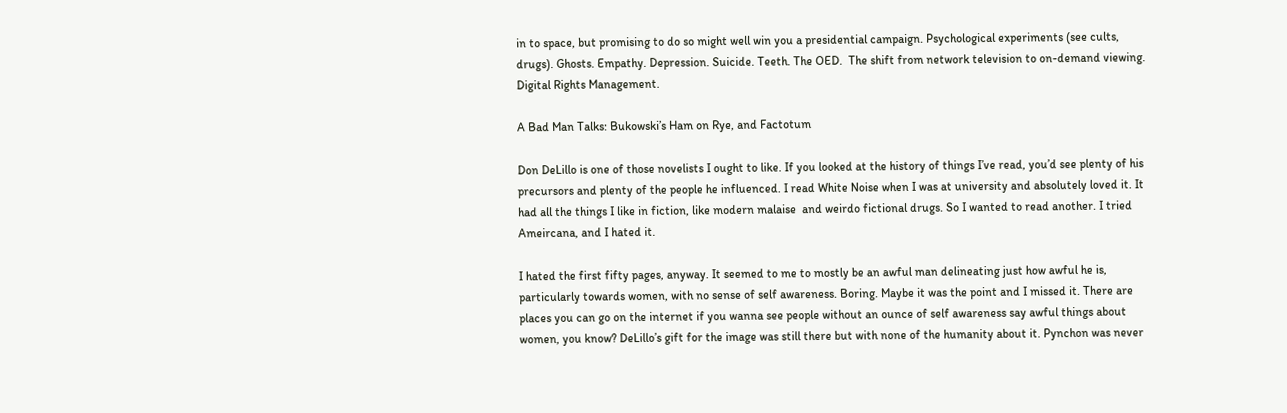in to space, but promising to do so might well win you a presidential campaign. Psychological experiments (see cults, drugs). Ghosts. Empathy. Depression. Suicide. Teeth. The OED.  The shift from network television to on-demand viewing. Digital Rights Management.

A Bad Man Talks: Bukowski’s Ham on Rye, and Factotum

Don DeLillo is one of those novelists I ought to like. If you looked at the history of things I’ve read, you’d see plenty of his precursors and plenty of the people he influenced. I read White Noise when I was at university and absolutely loved it. It had all the things I like in fiction, like modern malaise  and weirdo fictional drugs. So I wanted to read another. I tried Ameircana, and I hated it.

I hated the first fifty pages, anyway. It seemed to me to mostly be an awful man delineating just how awful he is, particularly towards women, with no sense of self awareness. Boring. Maybe it was the point and I missed it. There are places you can go on the internet if you wanna see people without an ounce of self awareness say awful things about women, you know? DeLillo’s gift for the image was still there but with none of the humanity about it. Pynchon was never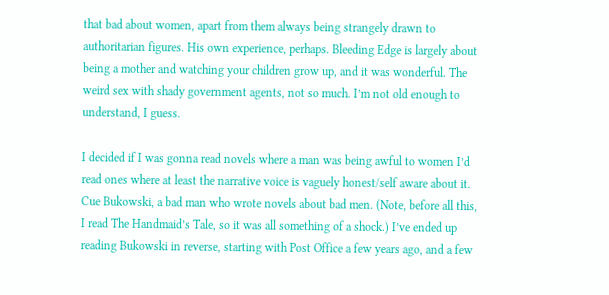that bad about women, apart from them always being strangely drawn to authoritarian figures. His own experience, perhaps. Bleeding Edge is largely about being a mother and watching your children grow up, and it was wonderful. The weird sex with shady government agents, not so much. I’m not old enough to understand, I guess.

I decided if I was gonna read novels where a man was being awful to women I’d read ones where at least the narrative voice is vaguely honest/self aware about it. Cue Bukowski, a bad man who wrote novels about bad men. (Note, before all this, I read The Handmaid’s Tale, so it was all something of a shock.) I’ve ended up reading Bukowski in reverse, starting with Post Office a few years ago, and a few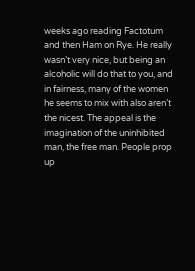weeks ago reading Factotum and then Ham on Rye. He really wasn’t very nice, but being an alcoholic will do that to you, and in fairness, many of the women he seems to mix with also aren’t the nicest. The appeal is the imagination of the uninhibited man, the free man. People prop up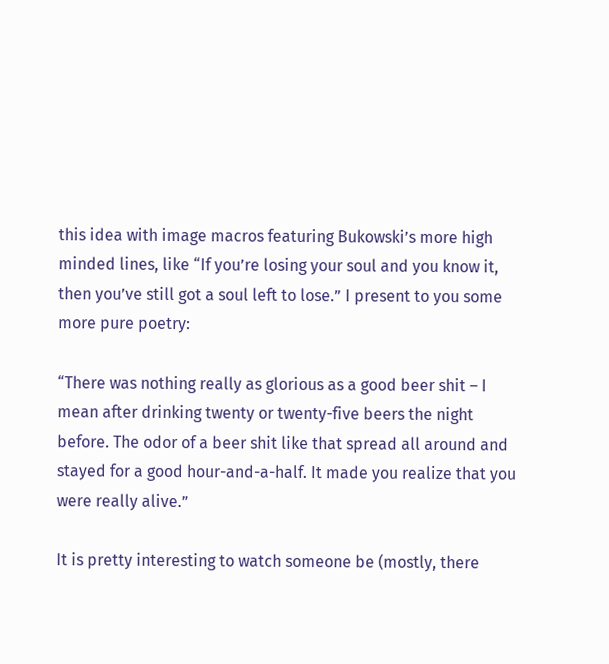this idea with image macros featuring Bukowski’s more high minded lines, like “If you’re losing your soul and you know it, then you’ve still got a soul left to lose.” I present to you some more pure poetry:

“There was nothing really as glorious as a good beer shit – I mean after drinking twenty or twenty-five beers the night before. The odor of a beer shit like that spread all around and stayed for a good hour-and-a-half. It made you realize that you were really alive.”

It is pretty interesting to watch someone be (mostly, there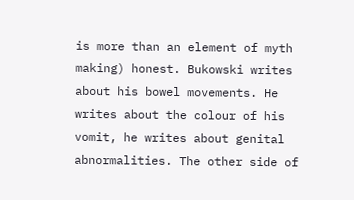is more than an element of myth making) honest. Bukowski writes about his bowel movements. He writes about the colour of his vomit, he writes about genital abnormalities. The other side of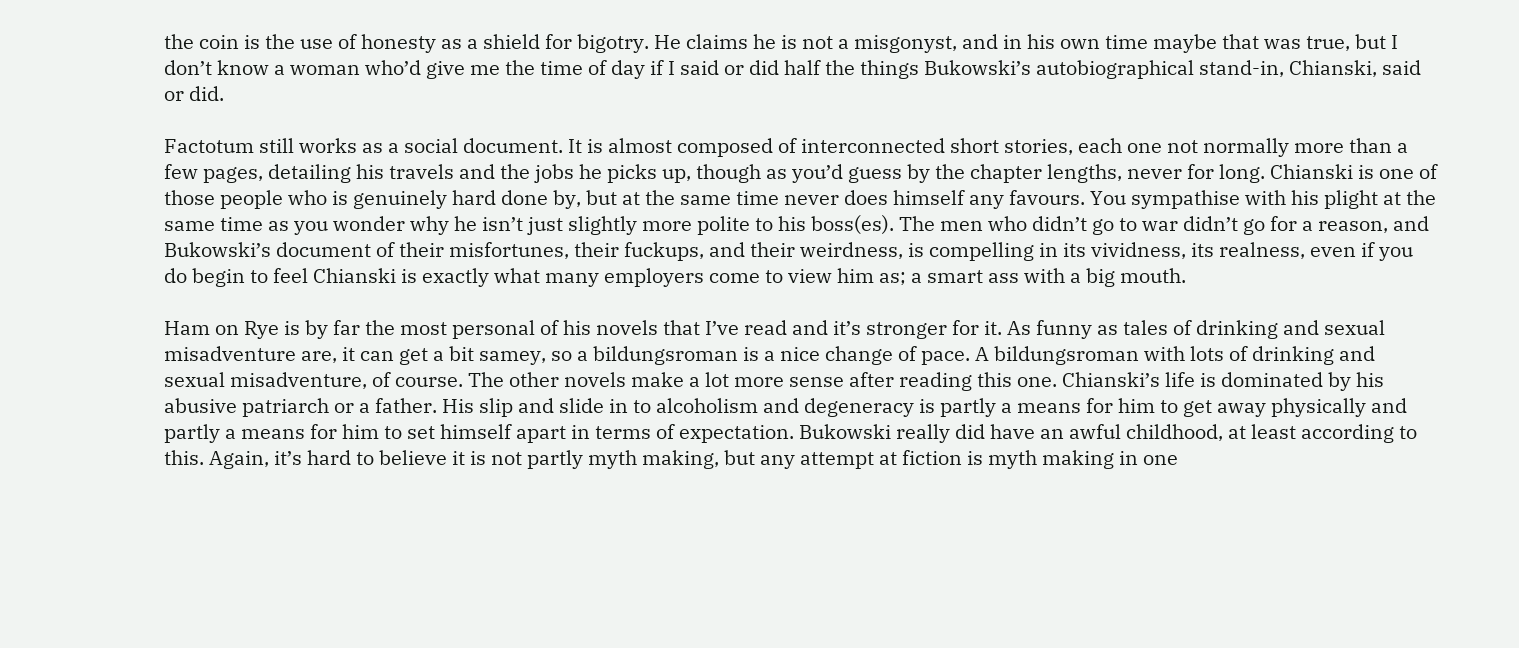the coin is the use of honesty as a shield for bigotry. He claims he is not a misgonyst, and in his own time maybe that was true, but I don’t know a woman who’d give me the time of day if I said or did half the things Bukowski’s autobiographical stand-in, Chianski, said or did.

Factotum still works as a social document. It is almost composed of interconnected short stories, each one not normally more than a few pages, detailing his travels and the jobs he picks up, though as you’d guess by the chapter lengths, never for long. Chianski is one of those people who is genuinely hard done by, but at the same time never does himself any favours. You sympathise with his plight at the same time as you wonder why he isn’t just slightly more polite to his boss(es). The men who didn’t go to war didn’t go for a reason, and Bukowski’s document of their misfortunes, their fuckups, and their weirdness, is compelling in its vividness, its realness, even if you do begin to feel Chianski is exactly what many employers come to view him as; a smart ass with a big mouth.

Ham on Rye is by far the most personal of his novels that I’ve read and it’s stronger for it. As funny as tales of drinking and sexual misadventure are, it can get a bit samey, so a bildungsroman is a nice change of pace. A bildungsroman with lots of drinking and sexual misadventure, of course. The other novels make a lot more sense after reading this one. Chianski’s life is dominated by his abusive patriarch or a father. His slip and slide in to alcoholism and degeneracy is partly a means for him to get away physically and partly a means for him to set himself apart in terms of expectation. Bukowski really did have an awful childhood, at least according to this. Again, it’s hard to believe it is not partly myth making, but any attempt at fiction is myth making in one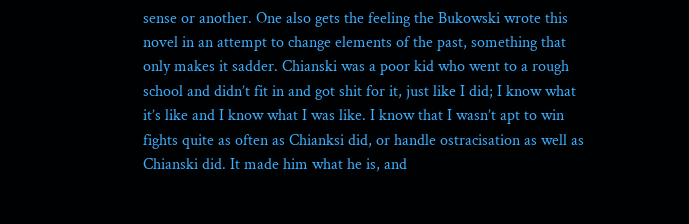sense or another. One also gets the feeling the Bukowski wrote this novel in an attempt to change elements of the past, something that only makes it sadder. Chianski was a poor kid who went to a rough school and didn’t fit in and got shit for it, just like I did; I know what it’s like and I know what I was like. I know that I wasn’t apt to win fights quite as often as Chianksi did, or handle ostracisation as well as Chianski did. It made him what he is, and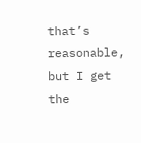that’s reasonable, but I get the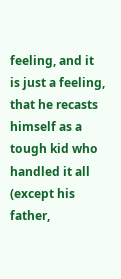feeling, and it is just a feeling, that he recasts himself as a tough kid who handled it all (except his father,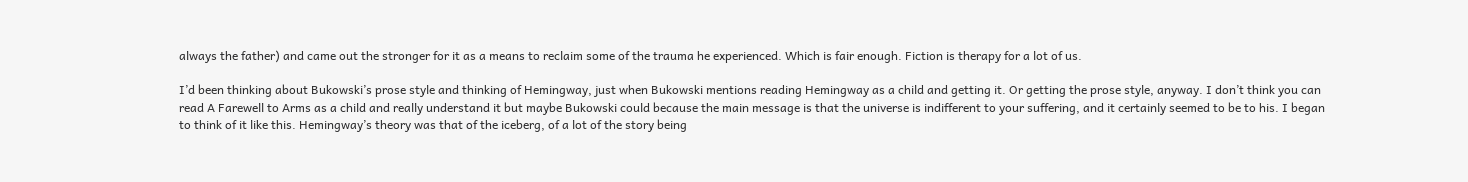always the father) and came out the stronger for it as a means to reclaim some of the trauma he experienced. Which is fair enough. Fiction is therapy for a lot of us.

I’d been thinking about Bukowski’s prose style and thinking of Hemingway, just when Bukowski mentions reading Hemingway as a child and getting it. Or getting the prose style, anyway. I don’t think you can read A Farewell to Arms as a child and really understand it but maybe Bukowski could because the main message is that the universe is indifferent to your suffering, and it certainly seemed to be to his. I began to think of it like this. Hemingway’s theory was that of the iceberg, of a lot of the story being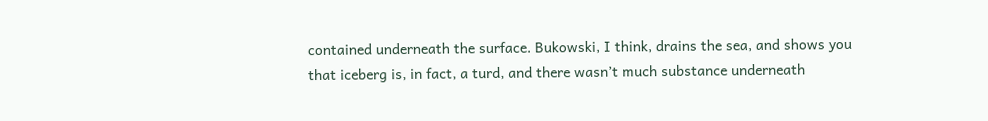contained underneath the surface. Bukowski, I think, drains the sea, and shows you that iceberg is, in fact, a turd, and there wasn’t much substance underneath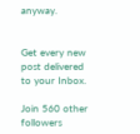anyway.


Get every new post delivered to your Inbox.

Join 560 other followers